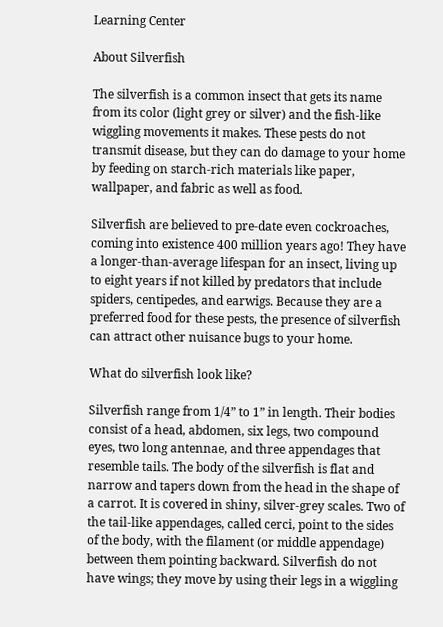Learning Center

About Silverfish

The silverfish is a common insect that gets its name from its color (light grey or silver) and the fish-like wiggling movements it makes. These pests do not transmit disease, but they can do damage to your home by feeding on starch-rich materials like paper, wallpaper, and fabric as well as food.

Silverfish are believed to pre-date even cockroaches, coming into existence 400 million years ago! They have a longer-than-average lifespan for an insect, living up to eight years if not killed by predators that include spiders, centipedes, and earwigs. Because they are a preferred food for these pests, the presence of silverfish can attract other nuisance bugs to your home.

What do silverfish look like?

Silverfish range from 1/4” to 1” in length. Their bodies consist of a head, abdomen, six legs, two compound eyes, two long antennae, and three appendages that resemble tails. The body of the silverfish is flat and narrow and tapers down from the head in the shape of a carrot. It is covered in shiny, silver-grey scales. Two of the tail-like appendages, called cerci, point to the sides of the body, with the filament (or middle appendage) between them pointing backward. Silverfish do not have wings; they move by using their legs in a wiggling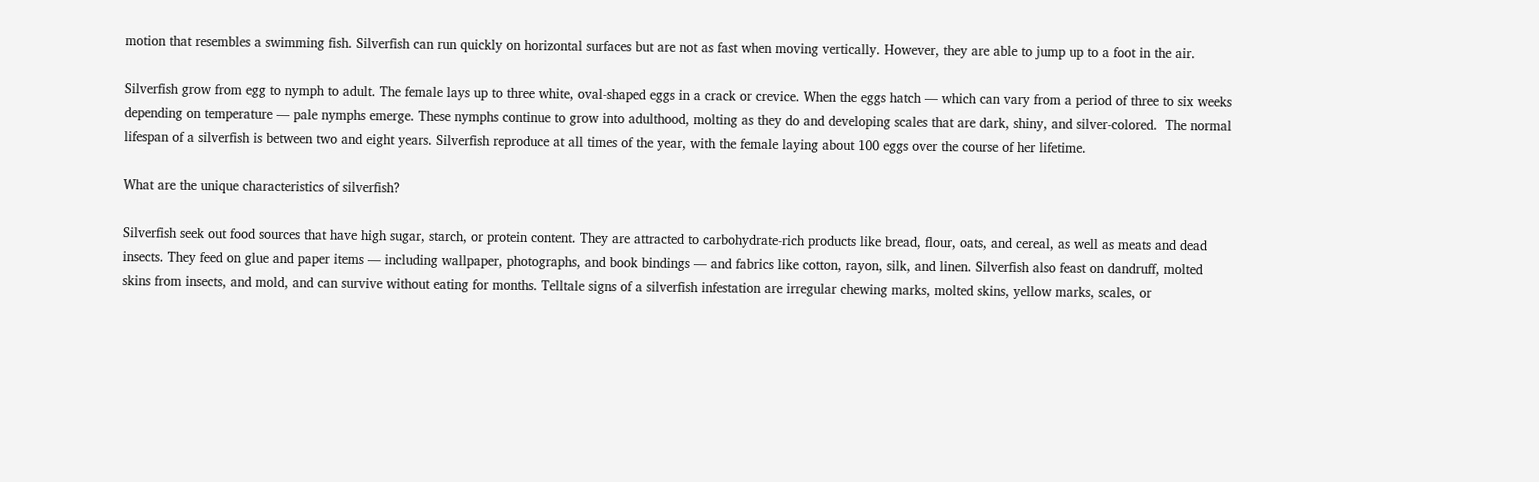motion that resembles a swimming fish. Silverfish can run quickly on horizontal surfaces but are not as fast when moving vertically. However, they are able to jump up to a foot in the air.

Silverfish grow from egg to nymph to adult. The female lays up to three white, oval-shaped eggs in a crack or crevice. When the eggs hatch — which can vary from a period of three to six weeks depending on temperature — pale nymphs emerge. These nymphs continue to grow into adulthood, molting as they do and developing scales that are dark, shiny, and silver-colored.  The normal lifespan of a silverfish is between two and eight years. Silverfish reproduce at all times of the year, with the female laying about 100 eggs over the course of her lifetime.

What are the unique characteristics of silverfish?

Silverfish seek out food sources that have high sugar, starch, or protein content. They are attracted to carbohydrate-rich products like bread, flour, oats, and cereal, as well as meats and dead insects. They feed on glue and paper items — including wallpaper, photographs, and book bindings — and fabrics like cotton, rayon, silk, and linen. Silverfish also feast on dandruff, molted skins from insects, and mold, and can survive without eating for months. Telltale signs of a silverfish infestation are irregular chewing marks, molted skins, yellow marks, scales, or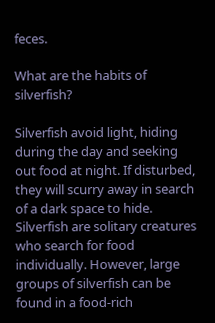feces.

What are the habits of silverfish?

Silverfish avoid light, hiding during the day and seeking out food at night. If disturbed, they will scurry away in search of a dark space to hide. Silverfish are solitary creatures who search for food individually. However, large groups of silverfish can be found in a food-rich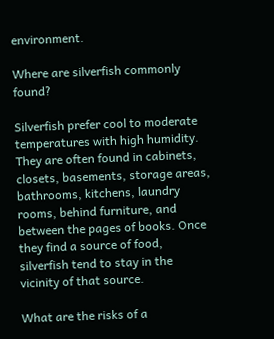environment.

Where are silverfish commonly found?

Silverfish prefer cool to moderate temperatures with high humidity. They are often found in cabinets, closets, basements, storage areas, bathrooms, kitchens, laundry rooms, behind furniture, and between the pages of books. Once they find a source of food, silverfish tend to stay in the vicinity of that source.

What are the risks of a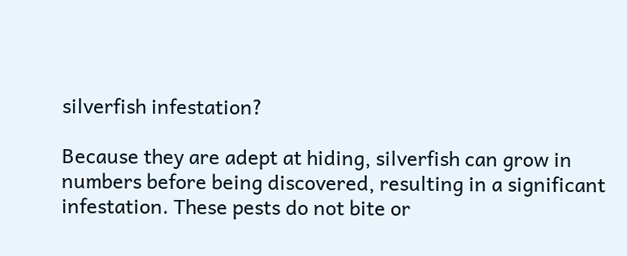silverfish infestation?

Because they are adept at hiding, silverfish can grow in numbers before being discovered, resulting in a significant infestation. These pests do not bite or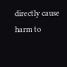directly cause harm to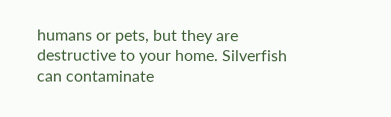humans or pets, but they are destructive to your home. Silverfish can contaminate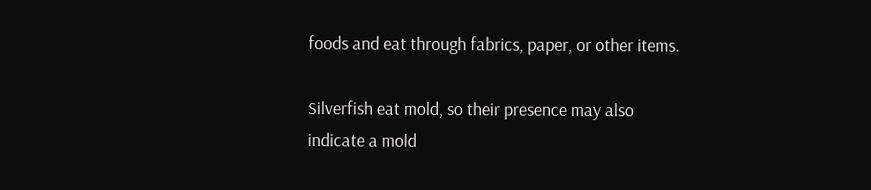foods and eat through fabrics, paper, or other items.

Silverfish eat mold, so their presence may also indicate a mold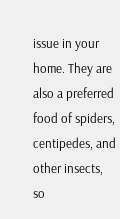issue in your home. They are also a preferred food of spiders, centipedes, and other insects, so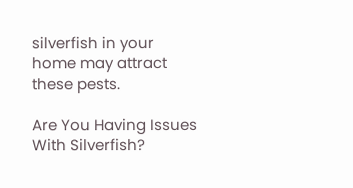silverfish in your home may attract these pests.

Are You Having Issues With Silverfish?